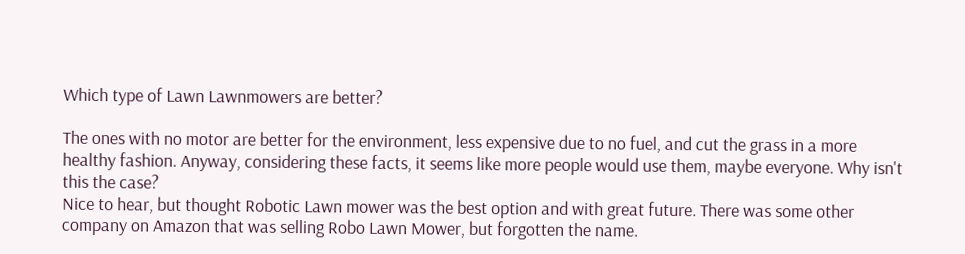Which type of Lawn Lawnmowers are better?

The ones with no motor are better for the environment, less expensive due to no fuel, and cut the grass in a more healthy fashion. Anyway, considering these facts, it seems like more people would use them, maybe everyone. Why isn't this the case?
Nice to hear, but thought Robotic Lawn mower was the best option and with great future. There was some other company on Amazon that was selling Robo Lawn Mower, but forgotten the name.